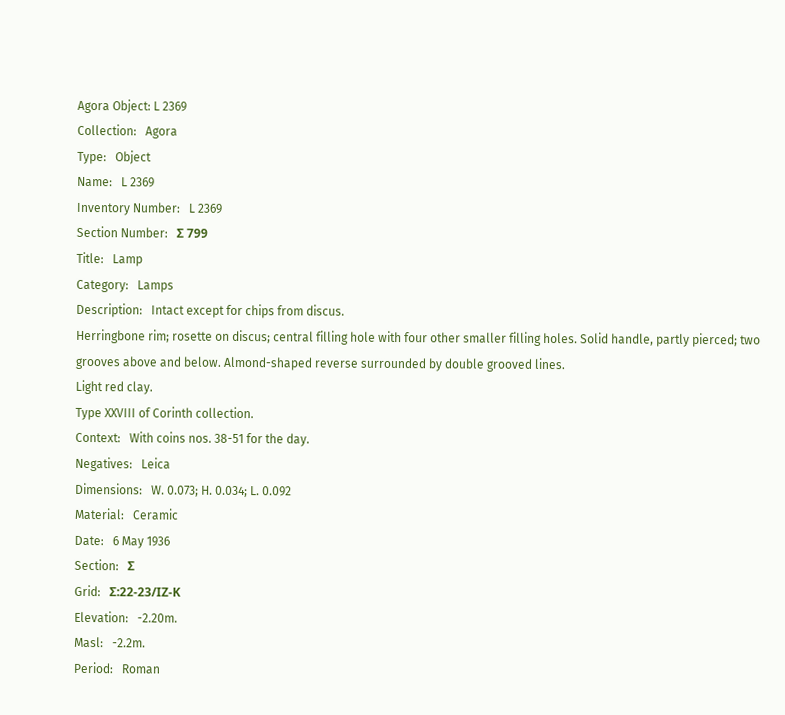Agora Object: L 2369
Collection:   Agora
Type:   Object
Name:   L 2369
Inventory Number:   L 2369
Section Number:   Σ 799
Title:   Lamp
Category:   Lamps
Description:   Intact except for chips from discus.
Herringbone rim; rosette on discus; central filling hole with four other smaller filling holes. Solid handle, partly pierced; two grooves above and below. Almond-shaped reverse surrounded by double grooved lines.
Light red clay.
Type XXVIII of Corinth collection.
Context:   With coins nos. 38-51 for the day.
Negatives:   Leica
Dimensions:   W. 0.073; H. 0.034; L. 0.092
Material:   Ceramic
Date:   6 May 1936
Section:   Σ
Grid:   Σ:22-23/ΙΖ-Κ
Elevation:   -2.20m.
Masl:   -2.2m.
Period:   Roman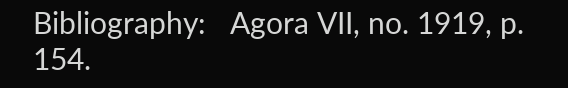Bibliography:   Agora VII, no. 1919, p. 154.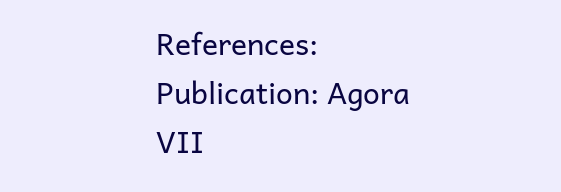References:   Publication: Agora VII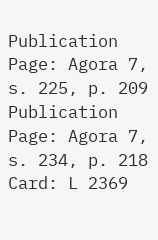Publication Page: Agora 7, s. 225, p. 209
Publication Page: Agora 7, s. 234, p. 218
Card: L 2369